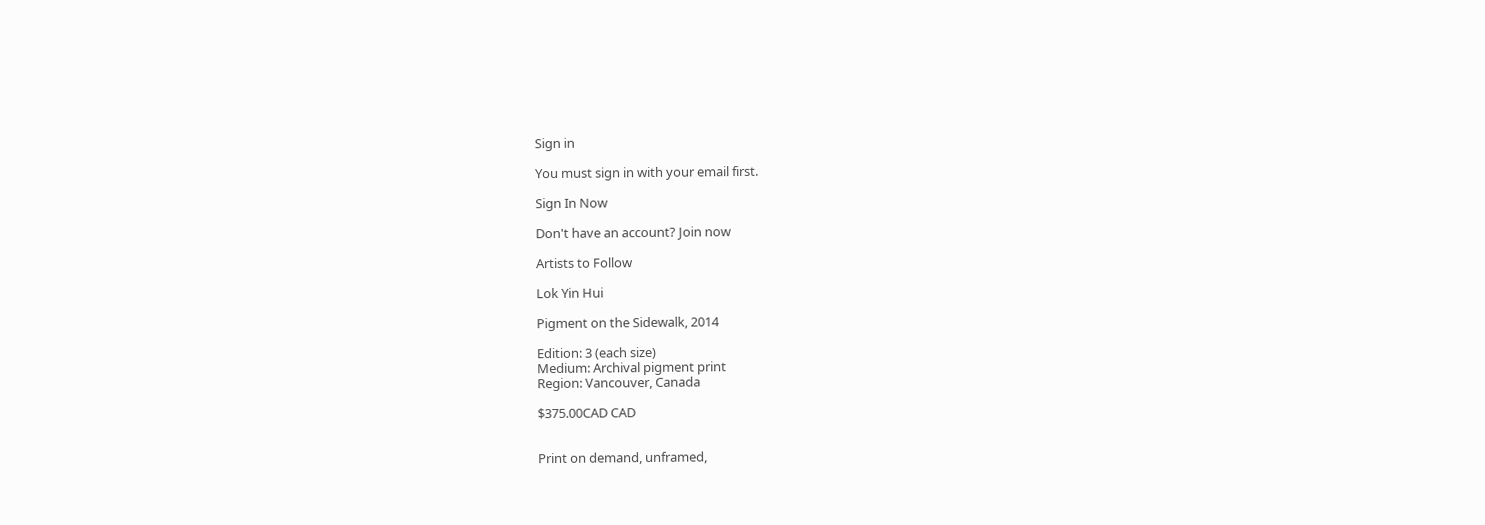Sign in

You must sign in with your email first.

Sign In Now

Don't have an account? Join now

Artists to Follow

Lok Yin Hui

Pigment on the Sidewalk, 2014

Edition: 3 (each size)
Medium: Archival pigment print
Region: Vancouver, Canada

$375.00CAD CAD


Print on demand, unframed,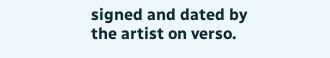signed and dated by the artist on verso.